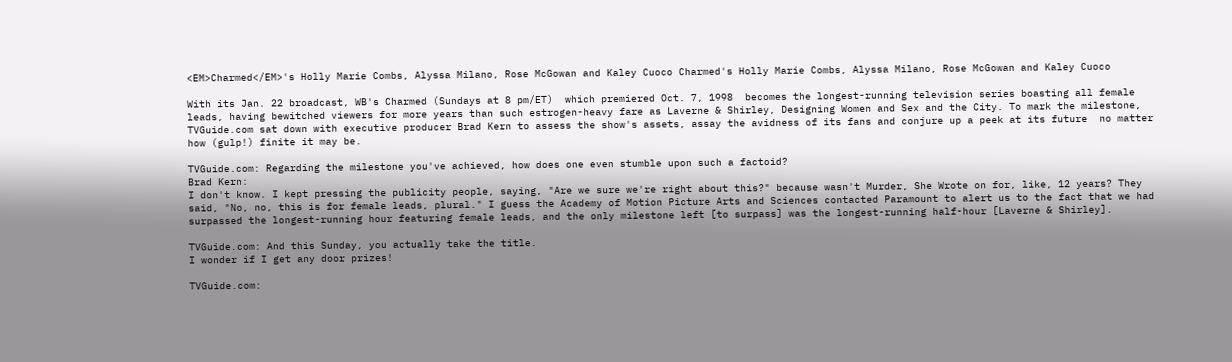<EM>Charmed</EM>'s Holly Marie Combs, Alyssa Milano, Rose McGowan and Kaley Cuoco Charmed's Holly Marie Combs, Alyssa Milano, Rose McGowan and Kaley Cuoco

With its Jan. 22 broadcast, WB's Charmed (Sundays at 8 pm/ET)  which premiered Oct. 7, 1998  becomes the longest-running television series boasting all female leads, having bewitched viewers for more years than such estrogen-heavy fare as Laverne & Shirley, Designing Women and Sex and the City. To mark the milestone, TVGuide.com sat down with executive producer Brad Kern to assess the show's assets, assay the avidness of its fans and conjure up a peek at its future  no matter how (gulp!) finite it may be.

TVGuide.com: Regarding the milestone you've achieved, how does one even stumble upon such a factoid?
Brad Kern:
I don't know. I kept pressing the publicity people, saying, "Are we sure we're right about this?" because wasn't Murder, She Wrote on for, like, 12 years? They said, "No, no, this is for female leads, plural." I guess the Academy of Motion Picture Arts and Sciences contacted Paramount to alert us to the fact that we had surpassed the longest-running hour featuring female leads, and the only milestone left [to surpass] was the longest-running half-hour [Laverne & Shirley].

TVGuide.com: And this Sunday, you actually take the title.
I wonder if I get any door prizes!

TVGuide.com: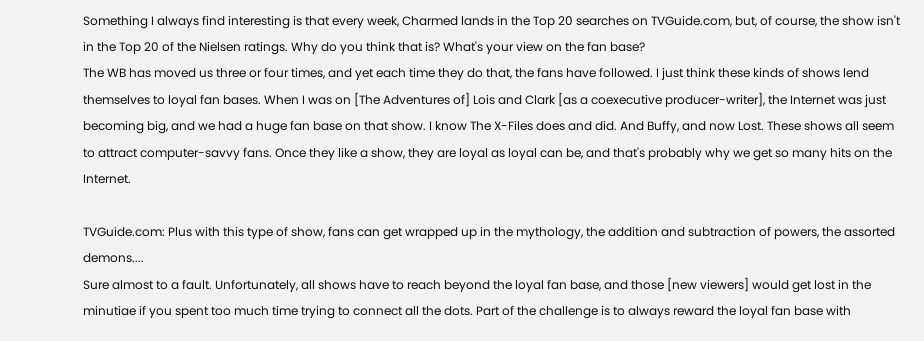Something I always find interesting is that every week, Charmed lands in the Top 20 searches on TVGuide.com, but, of course, the show isn't in the Top 20 of the Nielsen ratings. Why do you think that is? What's your view on the fan base?
The WB has moved us three or four times, and yet each time they do that, the fans have followed. I just think these kinds of shows lend themselves to loyal fan bases. When I was on [The Adventures of] Lois and Clark [as a coexecutive producer-writer], the Internet was just becoming big, and we had a huge fan base on that show. I know The X-Files does and did. And Buffy, and now Lost. These shows all seem to attract computer-savvy fans. Once they like a show, they are loyal as loyal can be, and that's probably why we get so many hits on the Internet.

TVGuide.com: Plus with this type of show, fans can get wrapped up in the mythology, the addition and subtraction of powers, the assorted demons....
Sure almost to a fault. Unfortunately, all shows have to reach beyond the loyal fan base, and those [new viewers] would get lost in the minutiae if you spent too much time trying to connect all the dots. Part of the challenge is to always reward the loyal fan base with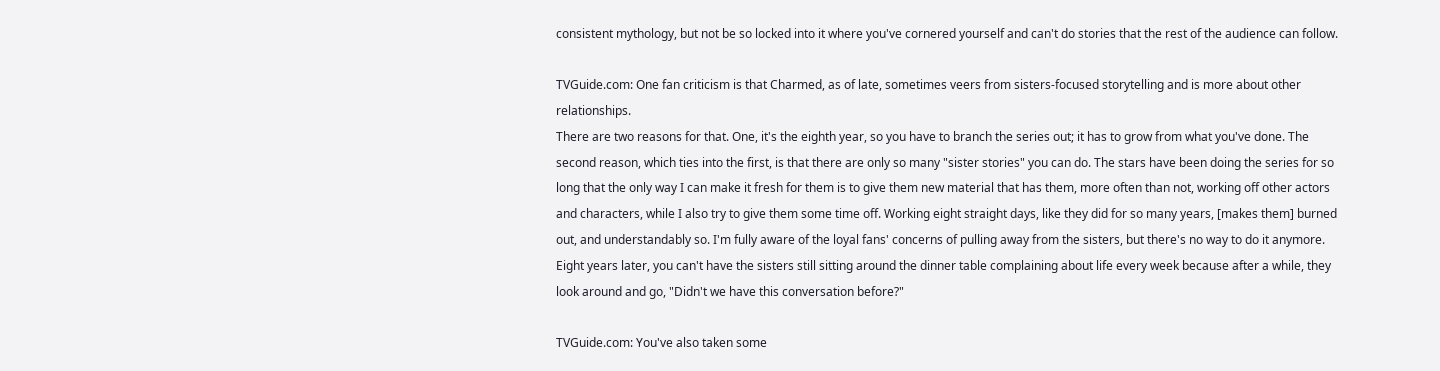consistent mythology, but not be so locked into it where you've cornered yourself and can't do stories that the rest of the audience can follow.

TVGuide.com: One fan criticism is that Charmed, as of late, sometimes veers from sisters-focused storytelling and is more about other relationships.
There are two reasons for that. One, it's the eighth year, so you have to branch the series out; it has to grow from what you've done. The second reason, which ties into the first, is that there are only so many "sister stories" you can do. The stars have been doing the series for so long that the only way I can make it fresh for them is to give them new material that has them, more often than not, working off other actors and characters, while I also try to give them some time off. Working eight straight days, like they did for so many years, [makes them] burned out, and understandably so. I'm fully aware of the loyal fans' concerns of pulling away from the sisters, but there's no way to do it anymore. Eight years later, you can't have the sisters still sitting around the dinner table complaining about life every week because after a while, they look around and go, "Didn't we have this conversation before?"

TVGuide.com: You've also taken some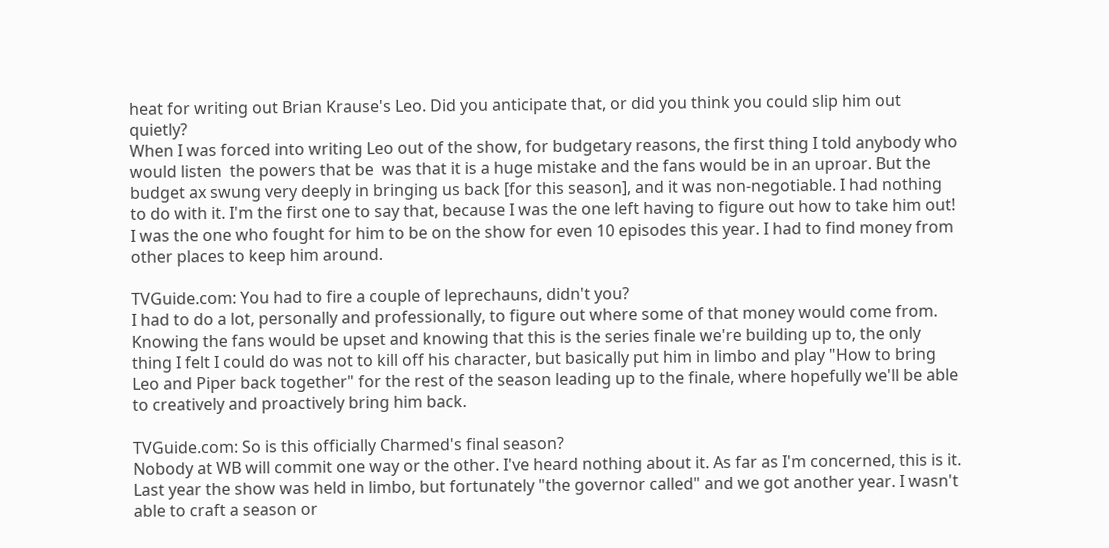heat for writing out Brian Krause's Leo. Did you anticipate that, or did you think you could slip him out quietly?
When I was forced into writing Leo out of the show, for budgetary reasons, the first thing I told anybody who would listen  the powers that be  was that it is a huge mistake and the fans would be in an uproar. But the budget ax swung very deeply in bringing us back [for this season], and it was non-negotiable. I had nothing to do with it. I'm the first one to say that, because I was the one left having to figure out how to take him out! I was the one who fought for him to be on the show for even 10 episodes this year. I had to find money from other places to keep him around.

TVGuide.com: You had to fire a couple of leprechauns, didn't you?
I had to do a lot, personally and professionally, to figure out where some of that money would come from. Knowing the fans would be upset and knowing that this is the series finale we're building up to, the only thing I felt I could do was not to kill off his character, but basically put him in limbo and play "How to bring Leo and Piper back together" for the rest of the season leading up to the finale, where hopefully we'll be able to creatively and proactively bring him back.

TVGuide.com: So is this officially Charmed's final season?
Nobody at WB will commit one way or the other. I've heard nothing about it. As far as I'm concerned, this is it. Last year the show was held in limbo, but fortunately "the governor called" and we got another year. I wasn't able to craft a season or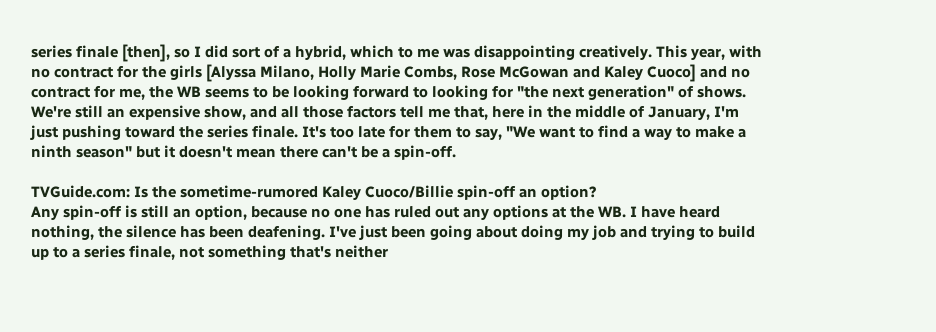series finale [then], so I did sort of a hybrid, which to me was disappointing creatively. This year, with no contract for the girls [Alyssa Milano, Holly Marie Combs, Rose McGowan and Kaley Cuoco] and no contract for me, the WB seems to be looking forward to looking for "the next generation" of shows. We're still an expensive show, and all those factors tell me that, here in the middle of January, I'm just pushing toward the series finale. It's too late for them to say, "We want to find a way to make a ninth season" but it doesn't mean there can't be a spin-off.

TVGuide.com: Is the sometime-rumored Kaley Cuoco/Billie spin-off an option?
Any spin-off is still an option, because no one has ruled out any options at the WB. I have heard nothing, the silence has been deafening. I've just been going about doing my job and trying to build up to a series finale, not something that's neither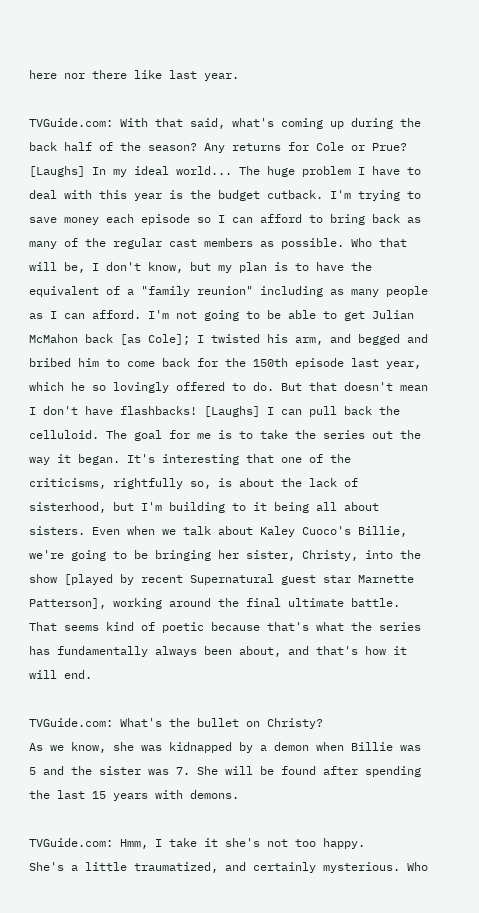here nor there like last year.

TVGuide.com: With that said, what's coming up during the back half of the season? Any returns for Cole or Prue?
[Laughs] In my ideal world... The huge problem I have to deal with this year is the budget cutback. I'm trying to save money each episode so I can afford to bring back as many of the regular cast members as possible. Who that will be, I don't know, but my plan is to have the equivalent of a "family reunion" including as many people as I can afford. I'm not going to be able to get Julian McMahon back [as Cole]; I twisted his arm, and begged and bribed him to come back for the 150th episode last year, which he so lovingly offered to do. But that doesn't mean I don't have flashbacks! [Laughs] I can pull back the celluloid. The goal for me is to take the series out the way it began. It's interesting that one of the criticisms, rightfully so, is about the lack of sisterhood, but I'm building to it being all about sisters. Even when we talk about Kaley Cuoco's Billie, we're going to be bringing her sister, Christy, into the show [played by recent Supernatural guest star Marnette Patterson], working around the final ultimate battle. That seems kind of poetic because that's what the series has fundamentally always been about, and that's how it will end.

TVGuide.com: What's the bullet on Christy?
As we know, she was kidnapped by a demon when Billie was 5 and the sister was 7. She will be found after spending the last 15 years with demons.

TVGuide.com: Hmm, I take it she's not too happy.
She's a little traumatized, and certainly mysterious. Who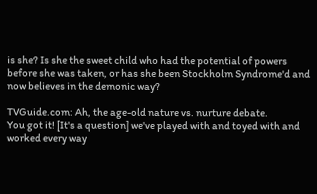is she? Is she the sweet child who had the potential of powers before she was taken, or has she been Stockholm Syndrome'd and now believes in the demonic way?

TVGuide.com: Ah, the age-old nature vs. nurture debate.
You got it! [It's a question] we've played with and toyed with and worked every way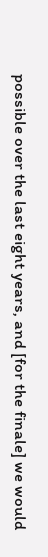possible over the last eight years, and [for the finale] we would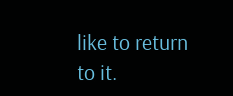like to return to it.